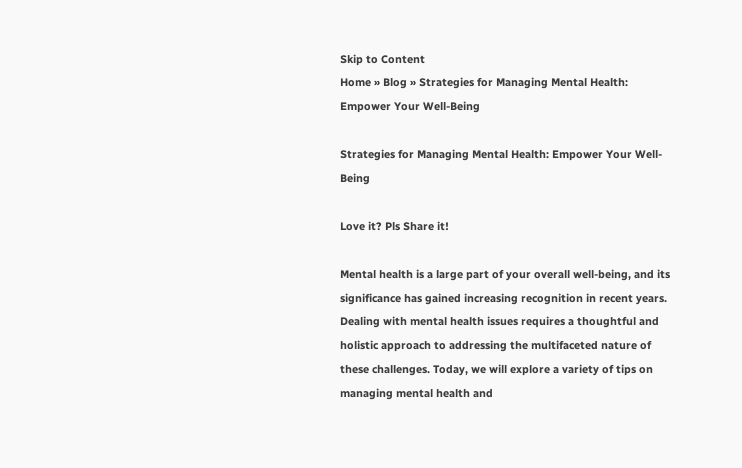Skip to Content
Home » Blog » Strategies for Managing Mental Health: Empower Your Well-Being

Strategies for Managing Mental Health: Empower Your Well-Being

Love it? Pls Share it!

Mental health is a large part of your overall well-being, and its significance has gained increasing recognition in recent years. Dealing with mental health issues requires a thoughtful and holistic approach to addressing the multifaceted nature of these challenges. Today, we will explore a variety of tips on managing mental health and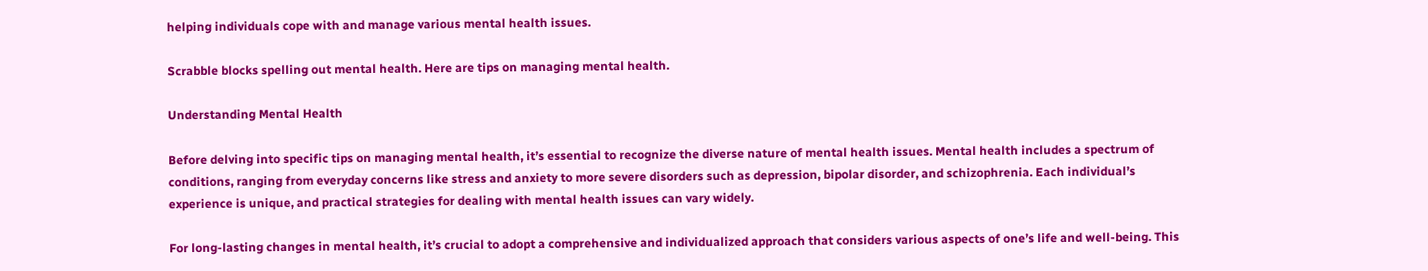helping individuals cope with and manage various mental health issues.

Scrabble blocks spelling out mental health. Here are tips on managing mental health.

Understanding Mental Health

Before delving into specific tips on managing mental health, it’s essential to recognize the diverse nature of mental health issues. Mental health includes a spectrum of conditions, ranging from everyday concerns like stress and anxiety to more severe disorders such as depression, bipolar disorder, and schizophrenia. Each individual’s experience is unique, and practical strategies for dealing with mental health issues can vary widely.

For long-lasting changes in mental health, it’s crucial to adopt a comprehensive and individualized approach that considers various aspects of one’s life and well-being. This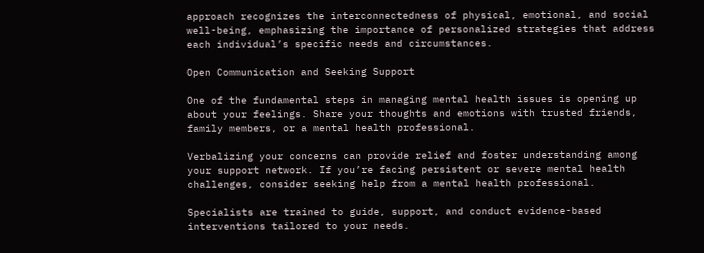approach recognizes the interconnectedness of physical, emotional, and social well-being, emphasizing the importance of personalized strategies that address each individual’s specific needs and circumstances.

Open Communication and Seeking Support

One of the fundamental steps in managing mental health issues is opening up about your feelings. Share your thoughts and emotions with trusted friends, family members, or a mental health professional.

Verbalizing your concerns can provide relief and foster understanding among your support network. If you’re facing persistent or severe mental health challenges, consider seeking help from a mental health professional.

Specialists are trained to guide, support, and conduct evidence-based interventions tailored to your needs.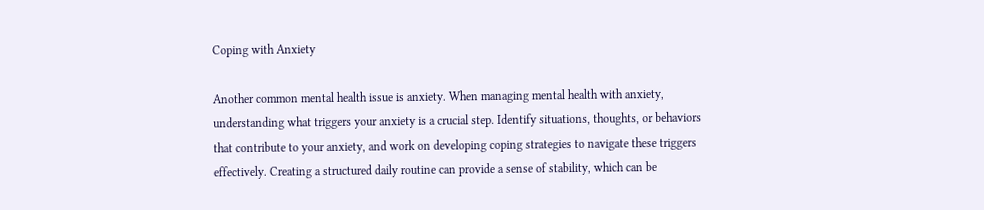Coping with Anxiety

Another common mental health issue is anxiety. When managing mental health with anxiety, understanding what triggers your anxiety is a crucial step. Identify situations, thoughts, or behaviors that contribute to your anxiety, and work on developing coping strategies to navigate these triggers effectively. Creating a structured daily routine can provide a sense of stability, which can be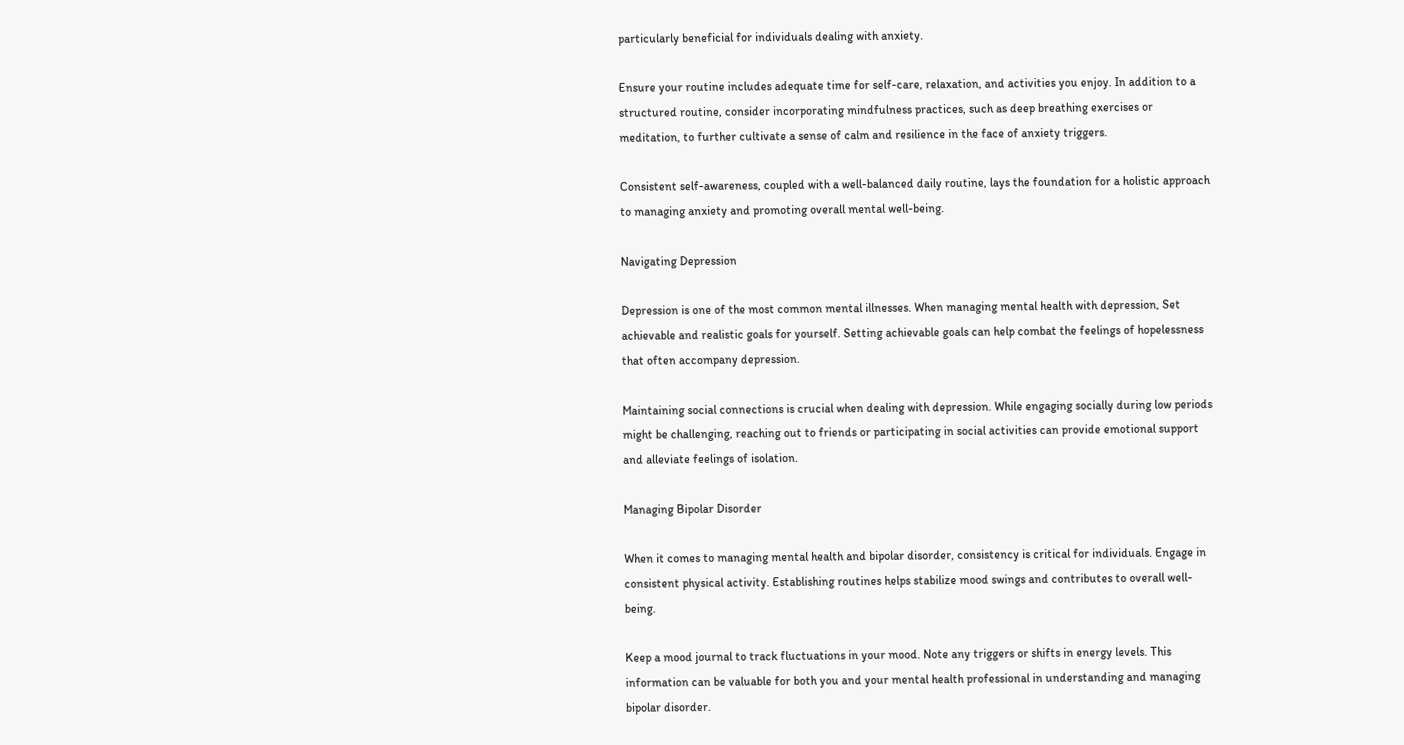particularly beneficial for individuals dealing with anxiety.

Ensure your routine includes adequate time for self-care, relaxation, and activities you enjoy. In addition to a structured routine, consider incorporating mindfulness practices, such as deep breathing exercises or meditation, to further cultivate a sense of calm and resilience in the face of anxiety triggers.

Consistent self-awareness, coupled with a well-balanced daily routine, lays the foundation for a holistic approach to managing anxiety and promoting overall mental well-being.

Navigating Depression

Depression is one of the most common mental illnesses. When managing mental health with depression, Set achievable and realistic goals for yourself. Setting achievable goals can help combat the feelings of hopelessness that often accompany depression.

Maintaining social connections is crucial when dealing with depression. While engaging socially during low periods might be challenging, reaching out to friends or participating in social activities can provide emotional support and alleviate feelings of isolation.

Managing Bipolar Disorder

When it comes to managing mental health and bipolar disorder, consistency is critical for individuals. Engage in consistent physical activity. Establishing routines helps stabilize mood swings and contributes to overall well-being.

Keep a mood journal to track fluctuations in your mood. Note any triggers or shifts in energy levels. This information can be valuable for both you and your mental health professional in understanding and managing bipolar disorder.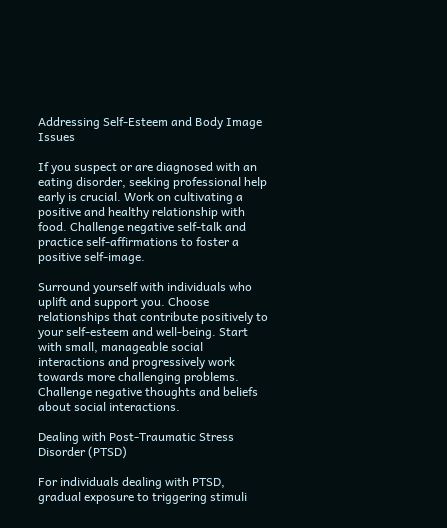Addressing Self-Esteem and Body Image Issues

If you suspect or are diagnosed with an eating disorder, seeking professional help early is crucial. Work on cultivating a positive and healthy relationship with food. Challenge negative self-talk and practice self-affirmations to foster a positive self-image.

Surround yourself with individuals who uplift and support you. Choose relationships that contribute positively to your self-esteem and well-being. Start with small, manageable social interactions and progressively work towards more challenging problems. Challenge negative thoughts and beliefs about social interactions.

Dealing with Post-Traumatic Stress Disorder (PTSD)

For individuals dealing with PTSD, gradual exposure to triggering stimuli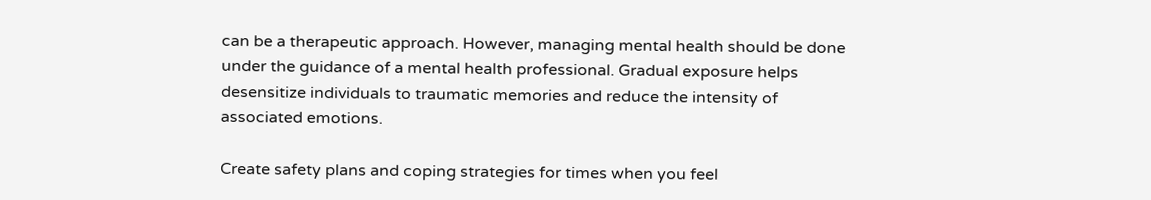can be a therapeutic approach. However, managing mental health should be done under the guidance of a mental health professional. Gradual exposure helps desensitize individuals to traumatic memories and reduce the intensity of associated emotions.

Create safety plans and coping strategies for times when you feel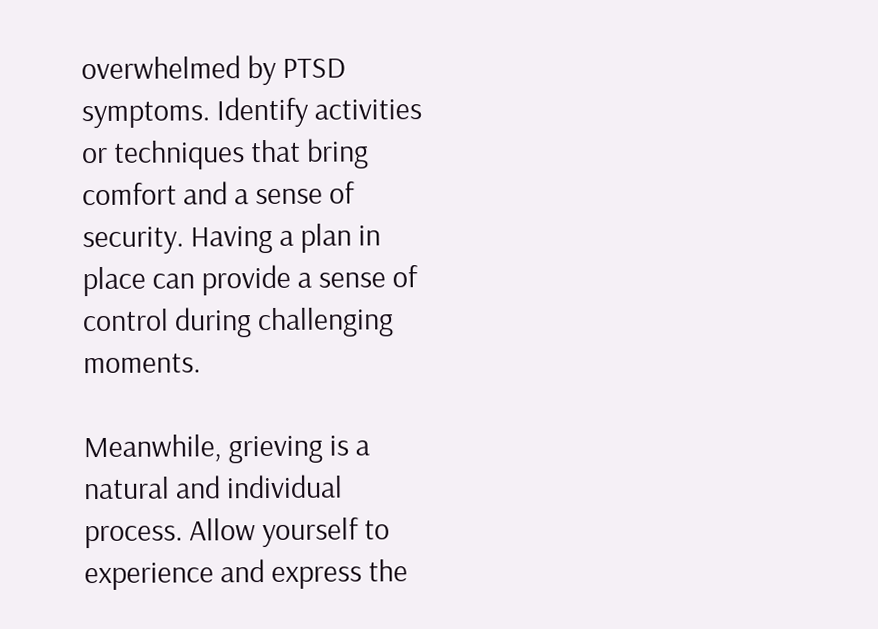overwhelmed by PTSD symptoms. Identify activities or techniques that bring comfort and a sense of security. Having a plan in place can provide a sense of control during challenging moments.

Meanwhile, grieving is a natural and individual process. Allow yourself to experience and express the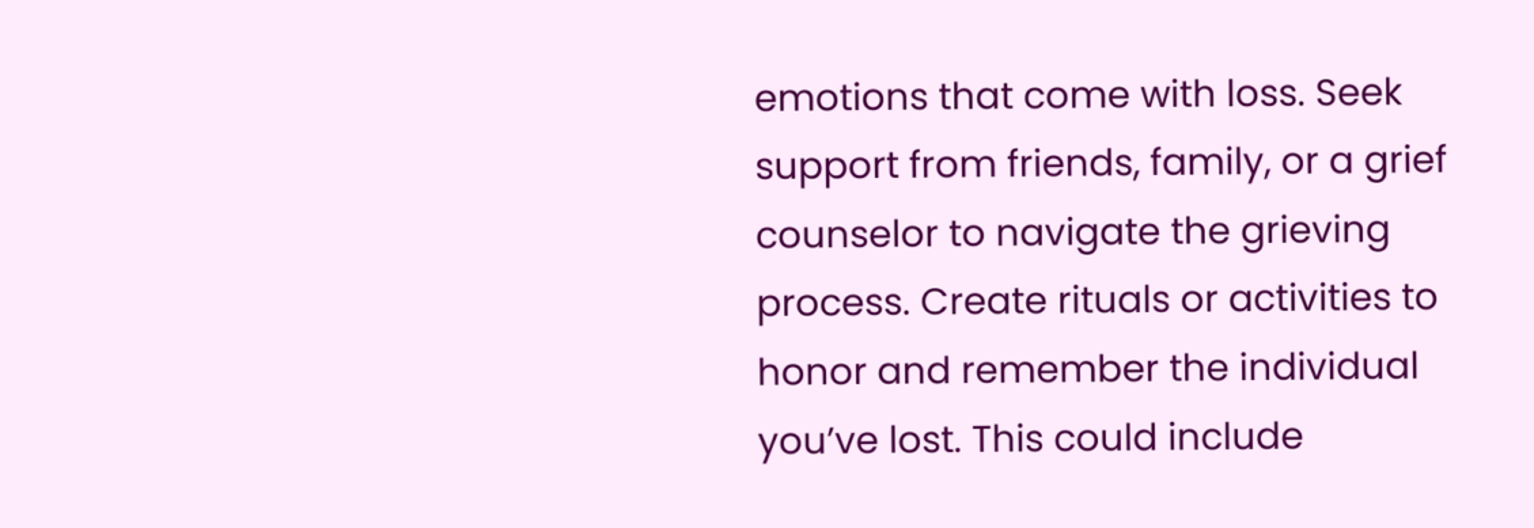emotions that come with loss. Seek support from friends, family, or a grief counselor to navigate the grieving process. Create rituals or activities to honor and remember the individual you’ve lost. This could include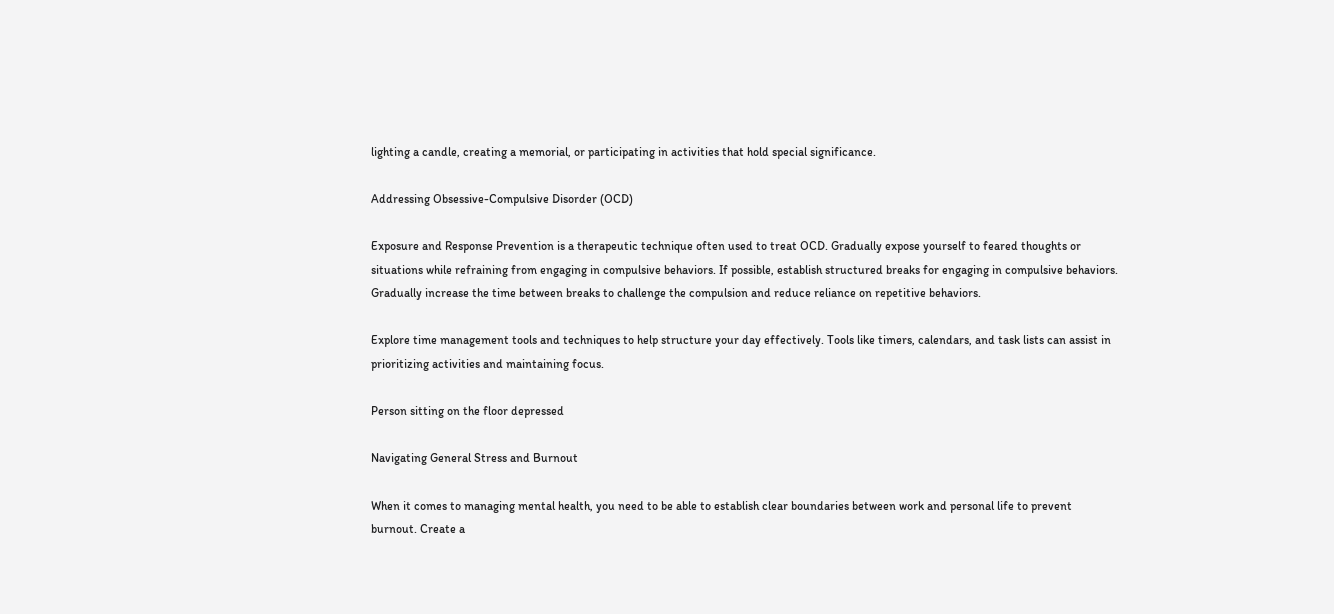lighting a candle, creating a memorial, or participating in activities that hold special significance.

Addressing Obsessive-Compulsive Disorder (OCD)

Exposure and Response Prevention is a therapeutic technique often used to treat OCD. Gradually expose yourself to feared thoughts or situations while refraining from engaging in compulsive behaviors. If possible, establish structured breaks for engaging in compulsive behaviors. Gradually increase the time between breaks to challenge the compulsion and reduce reliance on repetitive behaviors.

Explore time management tools and techniques to help structure your day effectively. Tools like timers, calendars, and task lists can assist in prioritizing activities and maintaining focus.

Person sitting on the floor depressed

Navigating General Stress and Burnout

When it comes to managing mental health, you need to be able to establish clear boundaries between work and personal life to prevent burnout. Create a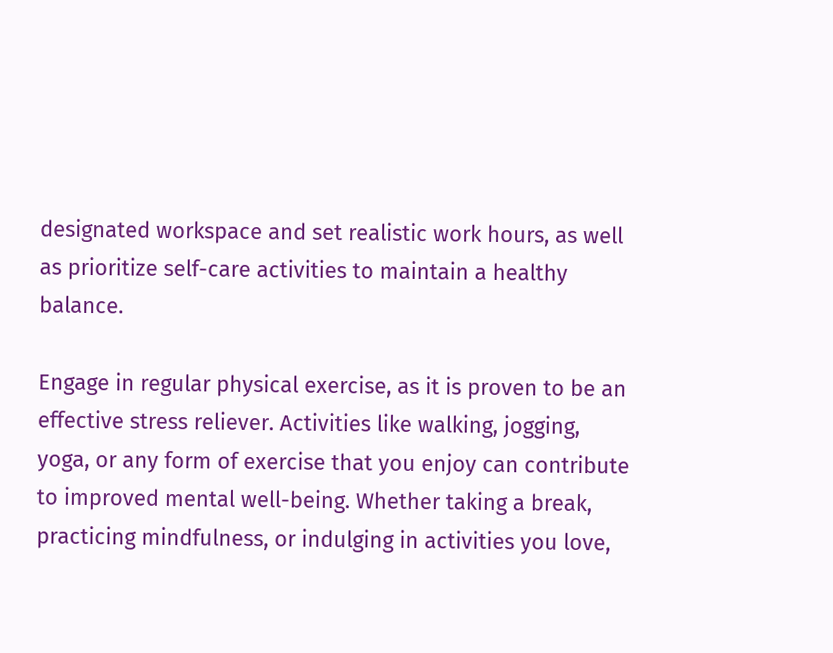designated workspace and set realistic work hours, as well as prioritize self-care activities to maintain a healthy balance.

Engage in regular physical exercise, as it is proven to be an effective stress reliever. Activities like walking, jogging, yoga, or any form of exercise that you enjoy can contribute to improved mental well-being. Whether taking a break, practicing mindfulness, or indulging in activities you love,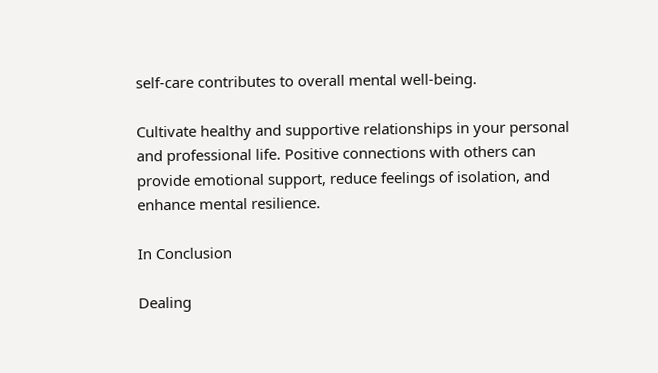self-care contributes to overall mental well-being.

Cultivate healthy and supportive relationships in your personal and professional life. Positive connections with others can provide emotional support, reduce feelings of isolation, and enhance mental resilience.

In Conclusion

Dealing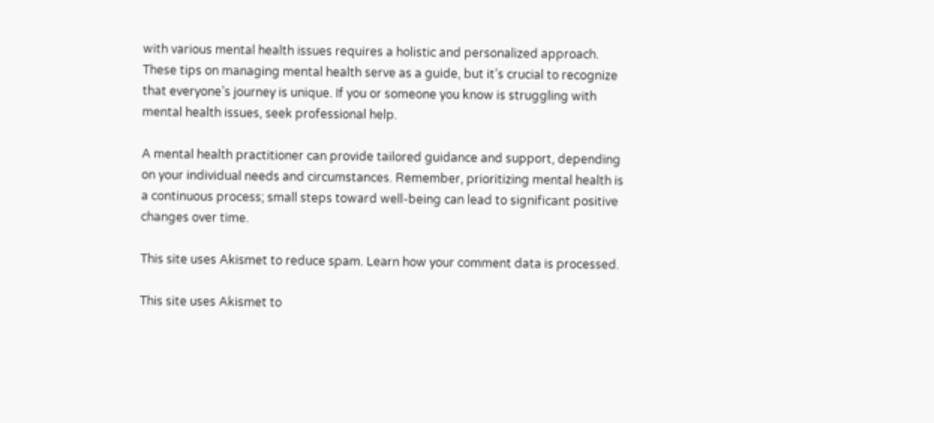with various mental health issues requires a holistic and personalized approach. These tips on managing mental health serve as a guide, but it’s crucial to recognize that everyone’s journey is unique. If you or someone you know is struggling with mental health issues, seek professional help.

A mental health practitioner can provide tailored guidance and support, depending on your individual needs and circumstances. Remember, prioritizing mental health is a continuous process; small steps toward well-being can lead to significant positive changes over time.

This site uses Akismet to reduce spam. Learn how your comment data is processed.

This site uses Akismet to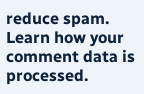reduce spam. Learn how your comment data is processed.